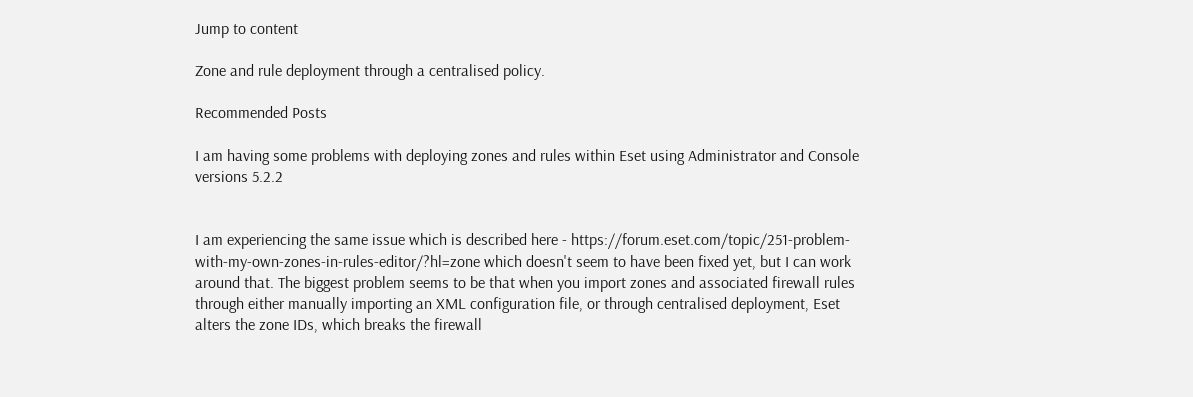Jump to content

Zone and rule deployment through a centralised policy.

Recommended Posts

I am having some problems with deploying zones and rules within Eset using Administrator and Console versions 5.2.2


I am experiencing the same issue which is described here - https://forum.eset.com/topic/251-problem-with-my-own-zones-in-rules-editor/?hl=zone which doesn't seem to have been fixed yet, but I can work around that. The biggest problem seems to be that when you import zones and associated firewall rules through either manually importing an XML configuration file, or through centralised deployment, Eset alters the zone IDs, which breaks the firewall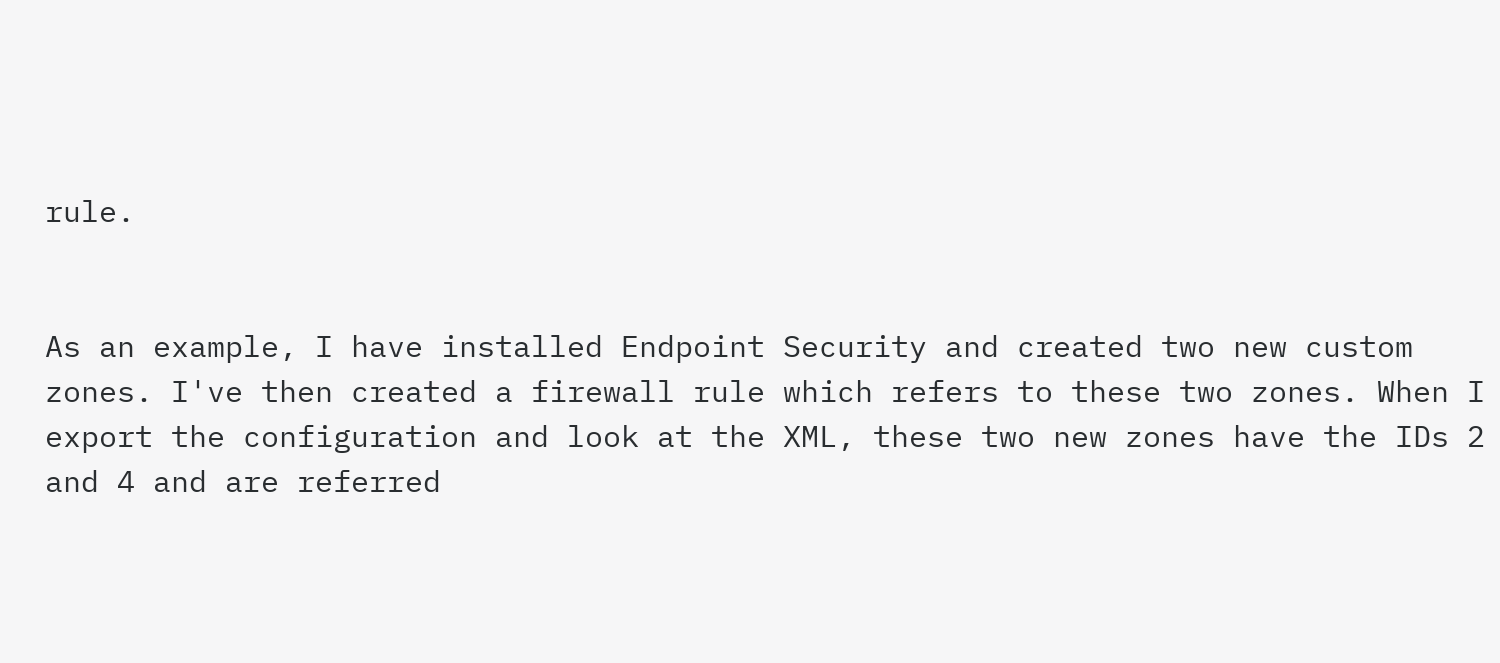rule.


As an example, I have installed Endpoint Security and created two new custom zones. I've then created a firewall rule which refers to these two zones. When I export the configuration and look at the XML, these two new zones have the IDs 2 and 4 and are referred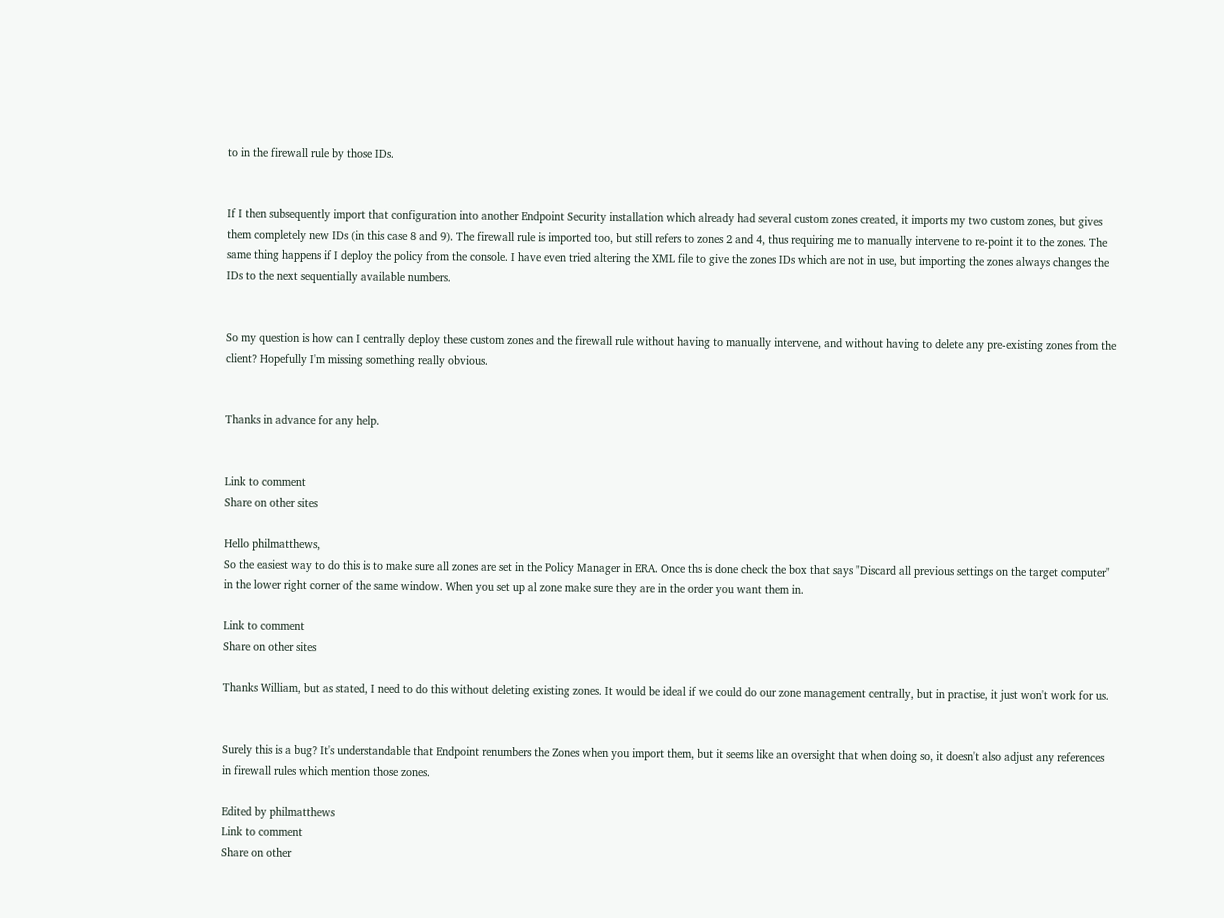to in the firewall rule by those IDs.


If I then subsequently import that configuration into another Endpoint Security installation which already had several custom zones created, it imports my two custom zones, but gives them completely new IDs (in this case 8 and 9). The firewall rule is imported too, but still refers to zones 2 and 4, thus requiring me to manually intervene to re-point it to the zones. The same thing happens if I deploy the policy from the console. I have even tried altering the XML file to give the zones IDs which are not in use, but importing the zones always changes the IDs to the next sequentially available numbers.


So my question is how can I centrally deploy these custom zones and the firewall rule without having to manually intervene, and without having to delete any pre-existing zones from the client? Hopefully I'm missing something really obvious.


Thanks in advance for any help.


Link to comment
Share on other sites

Hello philmatthews,
So the easiest way to do this is to make sure all zones are set in the Policy Manager in ERA. Once ths is done check the box that says "Discard all previous settings on the target computer" in the lower right corner of the same window. When you set up al zone make sure they are in the order you want them in.

Link to comment
Share on other sites

Thanks William, but as stated, I need to do this without deleting existing zones. It would be ideal if we could do our zone management centrally, but in practise, it just won't work for us.


Surely this is a bug? It's understandable that Endpoint renumbers the Zones when you import them, but it seems like an oversight that when doing so, it doesn't also adjust any references in firewall rules which mention those zones.

Edited by philmatthews
Link to comment
Share on other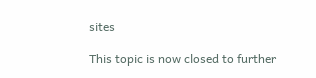sites

This topic is now closed to further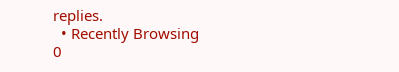replies.
  • Recently Browsing   0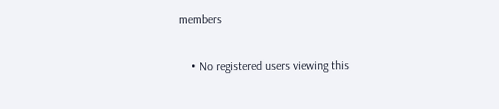members

    • No registered users viewing this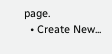page.
  • Create New...